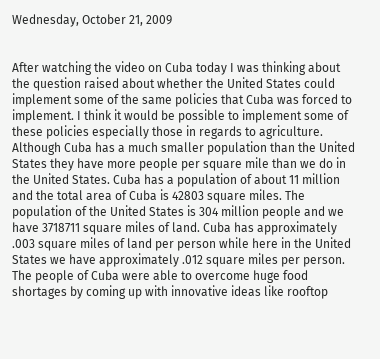Wednesday, October 21, 2009


After watching the video on Cuba today I was thinking about the question raised about whether the United States could implement some of the same policies that Cuba was forced to implement. I think it would be possible to implement some of these policies especially those in regards to agriculture. Although Cuba has a much smaller population than the United States they have more people per square mile than we do in the United States. Cuba has a population of about 11 million and the total area of Cuba is 42803 square miles. The population of the United States is 304 million people and we have 3718711 square miles of land. Cuba has approximately .003 square miles of land per person while here in the United States we have approximately .012 square miles per person. The people of Cuba were able to overcome huge food shortages by coming up with innovative ideas like rooftop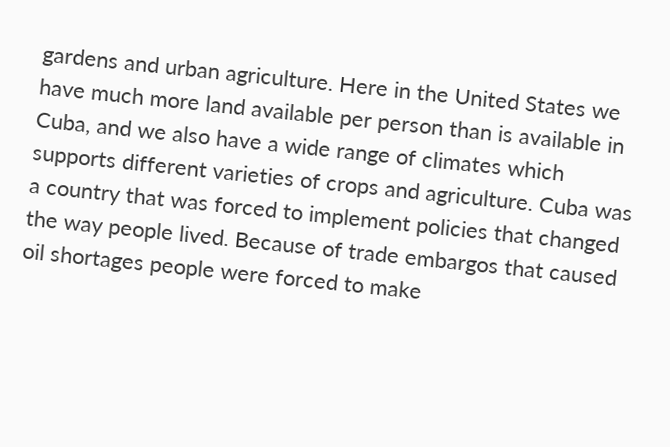gardens and urban agriculture. Here in the United States we have much more land available per person than is available in Cuba, and we also have a wide range of climates which supports different varieties of crops and agriculture. Cuba was a country that was forced to implement policies that changed the way people lived. Because of trade embargos that caused oil shortages people were forced to make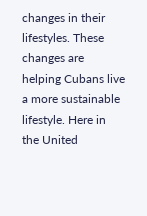changes in their lifestyles. These changes are helping Cubans live a more sustainable lifestyle. Here in the United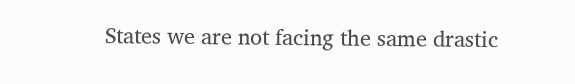States we are not facing the same drastic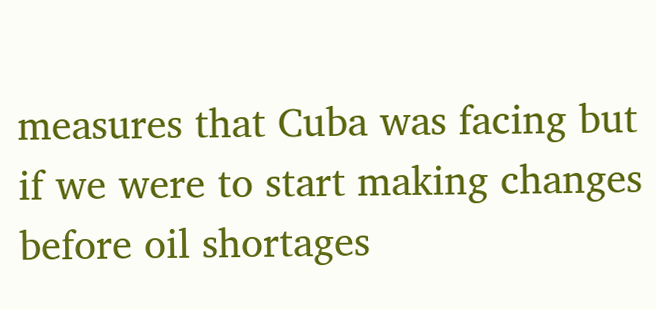measures that Cuba was facing but if we were to start making changes before oil shortages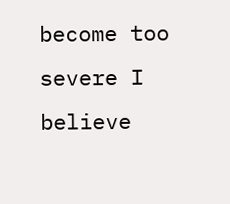become too severe I believe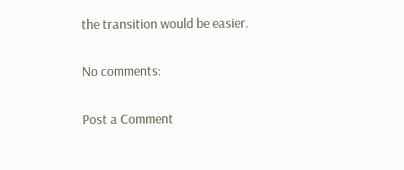the transition would be easier.

No comments:

Post a Comment